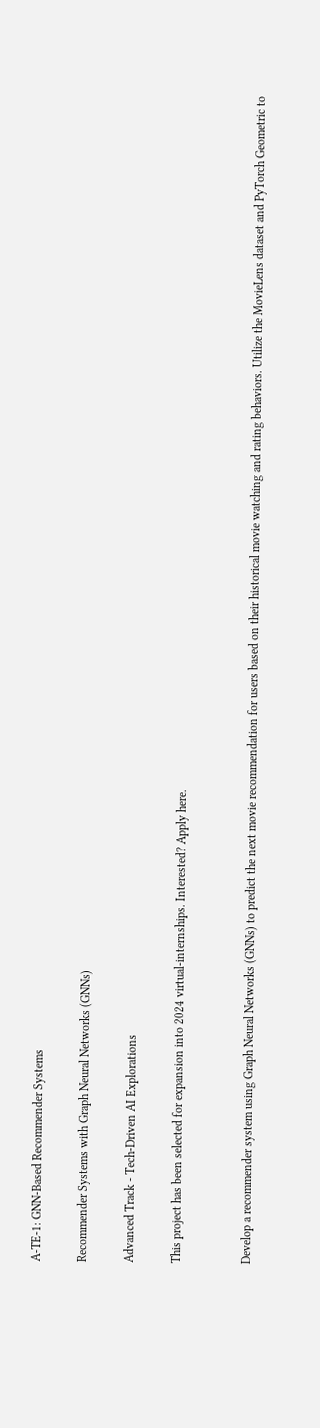A-TE-1: GNN-Based Recommender Systems

Recommender Systems with Graph Neural Networks (GNNs)

Advanced Track - Tech-Driven AI Explorations

This project has been selected for expansion into 2024 virtual-internships. Interested? Apply here.


Develop a recommender system using Graph Neural Networks (GNNs) to predict the next movie recommendation for users based on their historical movie watching and rating behaviors. Utilize the MovieLens dataset and PyTorch Geometric to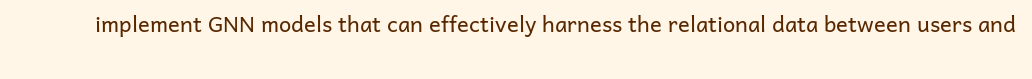implement GNN models that can effectively harness the relational data between users and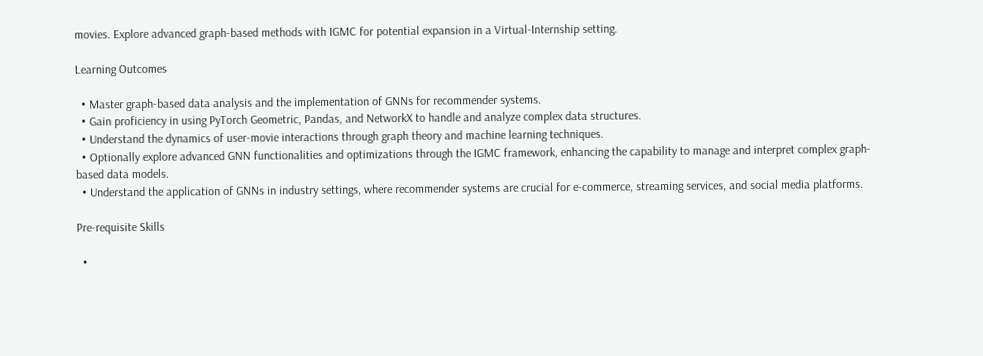movies. Explore advanced graph-based methods with IGMC for potential expansion in a Virtual-Internship setting.

Learning Outcomes

  • Master graph-based data analysis and the implementation of GNNs for recommender systems.
  • Gain proficiency in using PyTorch Geometric, Pandas, and NetworkX to handle and analyze complex data structures.
  • Understand the dynamics of user-movie interactions through graph theory and machine learning techniques.
  • Optionally explore advanced GNN functionalities and optimizations through the IGMC framework, enhancing the capability to manage and interpret complex graph-based data models.
  • Understand the application of GNNs in industry settings, where recommender systems are crucial for e-commerce, streaming services, and social media platforms.

Pre-requisite Skills

  •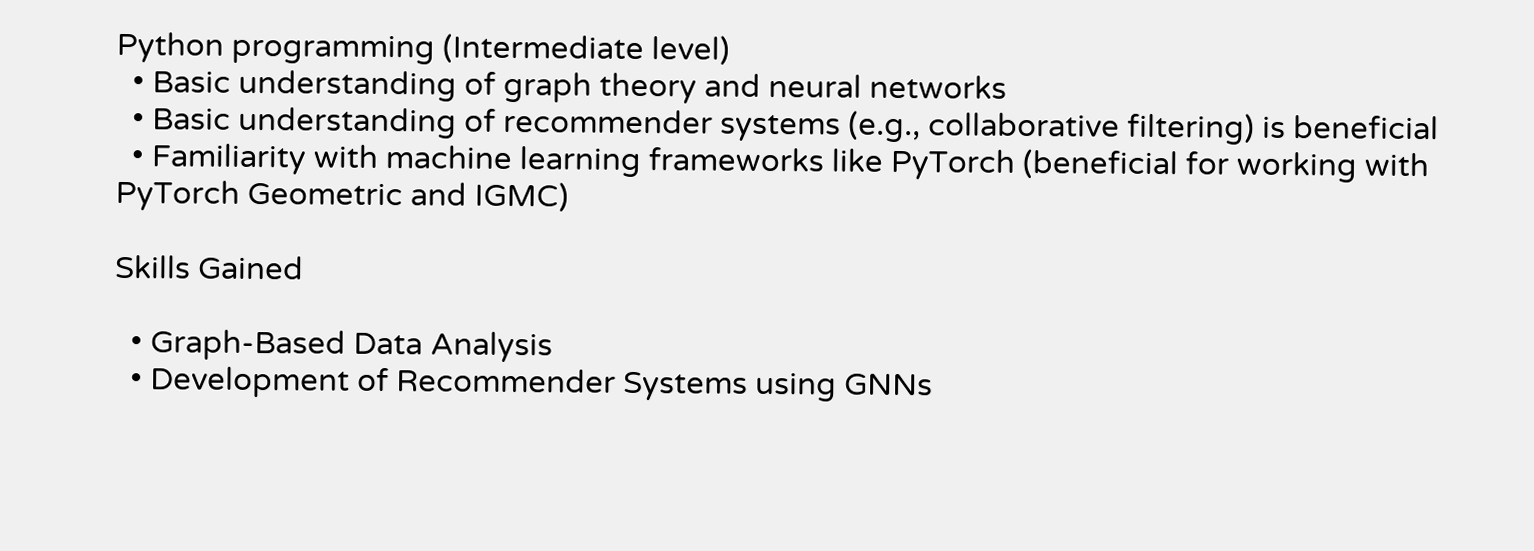Python programming (Intermediate level)
  • Basic understanding of graph theory and neural networks
  • Basic understanding of recommender systems (e.g., collaborative filtering) is beneficial
  • Familiarity with machine learning frameworks like PyTorch (beneficial for working with PyTorch Geometric and IGMC)

Skills Gained

  • Graph-Based Data Analysis
  • Development of Recommender Systems using GNNs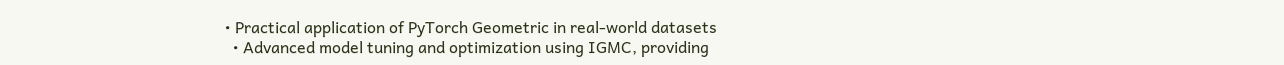• Practical application of PyTorch Geometric in real-world datasets
  • Advanced model tuning and optimization using IGMC, providing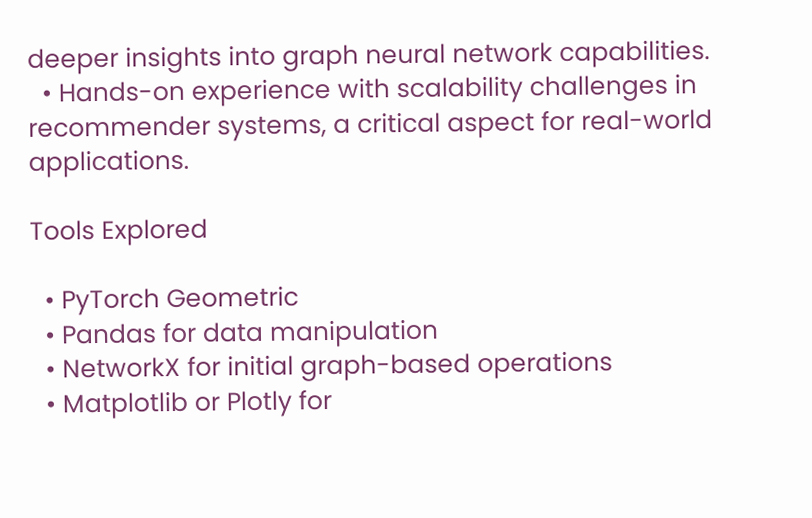deeper insights into graph neural network capabilities.
  • Hands-on experience with scalability challenges in recommender systems, a critical aspect for real-world applications.

Tools Explored

  • PyTorch Geometric
  • Pandas for data manipulation
  • NetworkX for initial graph-based operations
  • Matplotlib or Plotly for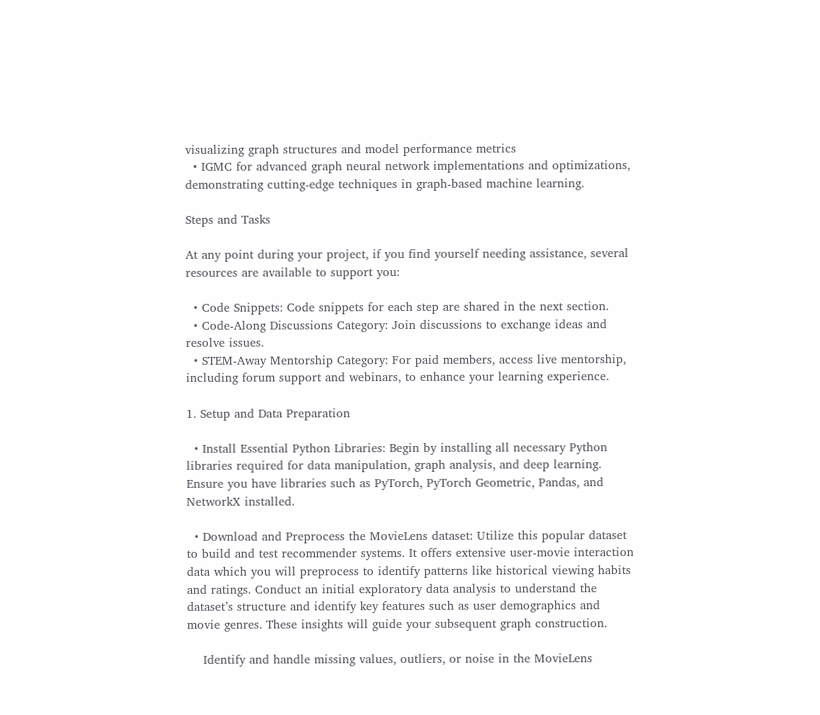visualizing graph structures and model performance metrics
  • IGMC for advanced graph neural network implementations and optimizations, demonstrating cutting-edge techniques in graph-based machine learning.

Steps and Tasks

At any point during your project, if you find yourself needing assistance, several resources are available to support you:

  • Code Snippets: Code snippets for each step are shared in the next section.
  • Code-Along Discussions Category: Join discussions to exchange ideas and resolve issues.
  • STEM-Away Mentorship Category: For paid members, access live mentorship, including forum support and webinars, to enhance your learning experience.

1. Setup and Data Preparation

  • Install Essential Python Libraries: Begin by installing all necessary Python libraries required for data manipulation, graph analysis, and deep learning. Ensure you have libraries such as PyTorch, PyTorch Geometric, Pandas, and NetworkX installed.

  • Download and Preprocess the MovieLens dataset: Utilize this popular dataset to build and test recommender systems. It offers extensive user-movie interaction data which you will preprocess to identify patterns like historical viewing habits and ratings. Conduct an initial exploratory data analysis to understand the dataset’s structure and identify key features such as user demographics and movie genres. These insights will guide your subsequent graph construction.

    Identify and handle missing values, outliers, or noise in the MovieLens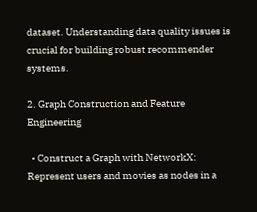dataset. Understanding data quality issues is crucial for building robust recommender systems.

2. Graph Construction and Feature Engineering

  • Construct a Graph with NetworkX: Represent users and movies as nodes in a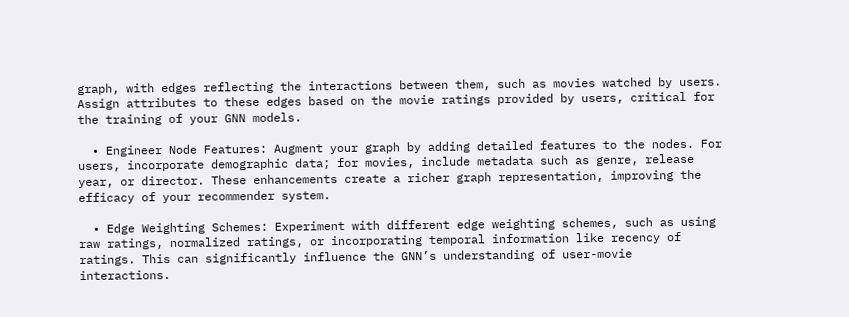graph, with edges reflecting the interactions between them, such as movies watched by users. Assign attributes to these edges based on the movie ratings provided by users, critical for the training of your GNN models.

  • Engineer Node Features: Augment your graph by adding detailed features to the nodes. For users, incorporate demographic data; for movies, include metadata such as genre, release year, or director. These enhancements create a richer graph representation, improving the efficacy of your recommender system.

  • Edge Weighting Schemes: Experiment with different edge weighting schemes, such as using raw ratings, normalized ratings, or incorporating temporal information like recency of ratings. This can significantly influence the GNN’s understanding of user-movie interactions.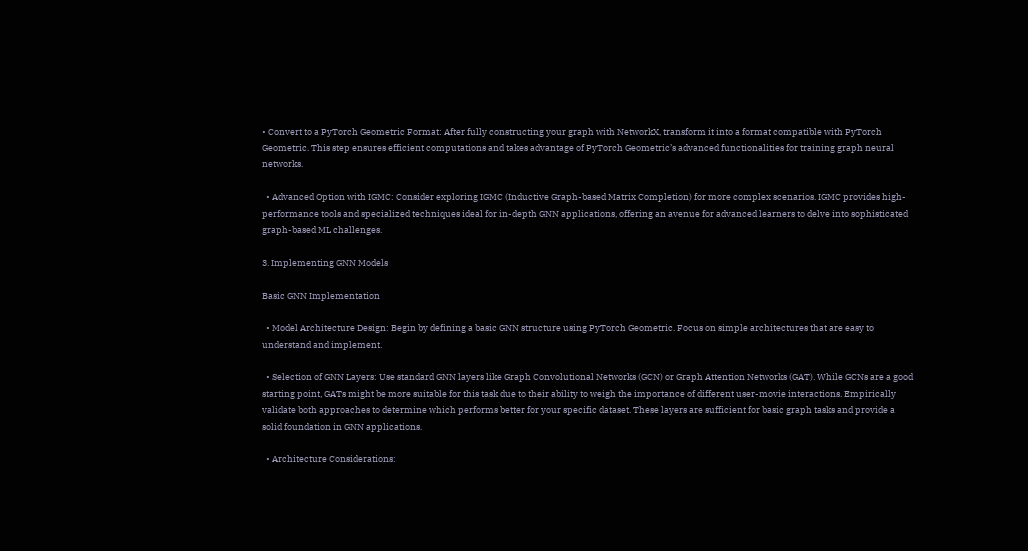• Convert to a PyTorch Geometric Format: After fully constructing your graph with NetworkX, transform it into a format compatible with PyTorch Geometric. This step ensures efficient computations and takes advantage of PyTorch Geometric’s advanced functionalities for training graph neural networks.

  • Advanced Option with IGMC: Consider exploring IGMC (Inductive Graph-based Matrix Completion) for more complex scenarios. IGMC provides high-performance tools and specialized techniques ideal for in-depth GNN applications, offering an avenue for advanced learners to delve into sophisticated graph-based ML challenges.

3. Implementing GNN Models

Basic GNN Implementation

  • Model Architecture Design: Begin by defining a basic GNN structure using PyTorch Geometric. Focus on simple architectures that are easy to understand and implement.

  • Selection of GNN Layers: Use standard GNN layers like Graph Convolutional Networks (GCN) or Graph Attention Networks (GAT). While GCNs are a good starting point, GATs might be more suitable for this task due to their ability to weigh the importance of different user-movie interactions. Empirically validate both approaches to determine which performs better for your specific dataset. These layers are sufficient for basic graph tasks and provide a solid foundation in GNN applications.

  • Architecture Considerations: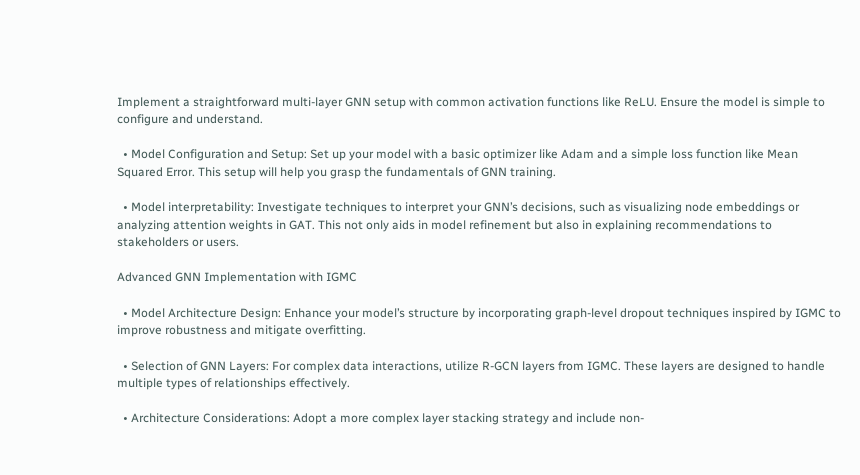Implement a straightforward multi-layer GNN setup with common activation functions like ReLU. Ensure the model is simple to configure and understand.

  • Model Configuration and Setup: Set up your model with a basic optimizer like Adam and a simple loss function like Mean Squared Error. This setup will help you grasp the fundamentals of GNN training.

  • Model interpretability: Investigate techniques to interpret your GNN’s decisions, such as visualizing node embeddings or analyzing attention weights in GAT. This not only aids in model refinement but also in explaining recommendations to stakeholders or users.

Advanced GNN Implementation with IGMC

  • Model Architecture Design: Enhance your model’s structure by incorporating graph-level dropout techniques inspired by IGMC to improve robustness and mitigate overfitting.

  • Selection of GNN Layers: For complex data interactions, utilize R-GCN layers from IGMC. These layers are designed to handle multiple types of relationships effectively.

  • Architecture Considerations: Adopt a more complex layer stacking strategy and include non-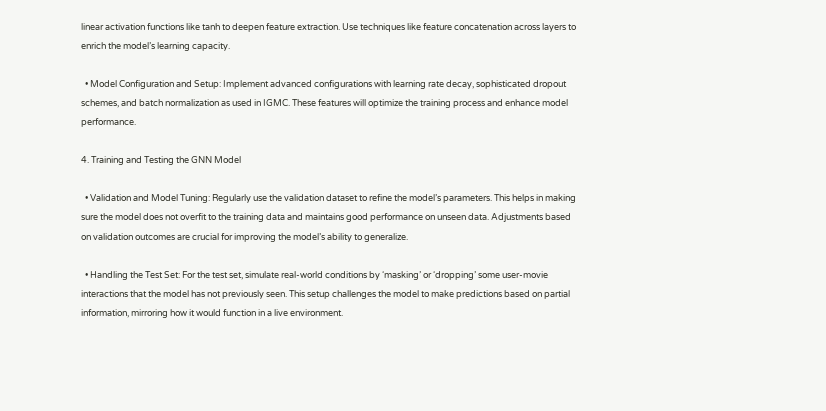linear activation functions like tanh to deepen feature extraction. Use techniques like feature concatenation across layers to enrich the model’s learning capacity.

  • Model Configuration and Setup: Implement advanced configurations with learning rate decay, sophisticated dropout schemes, and batch normalization as used in IGMC. These features will optimize the training process and enhance model performance.

4. Training and Testing the GNN Model

  • Validation and Model Tuning: Regularly use the validation dataset to refine the model’s parameters. This helps in making sure the model does not overfit to the training data and maintains good performance on unseen data. Adjustments based on validation outcomes are crucial for improving the model’s ability to generalize.

  • Handling the Test Set: For the test set, simulate real-world conditions by ‘masking’ or ‘dropping’ some user-movie interactions that the model has not previously seen. This setup challenges the model to make predictions based on partial information, mirroring how it would function in a live environment.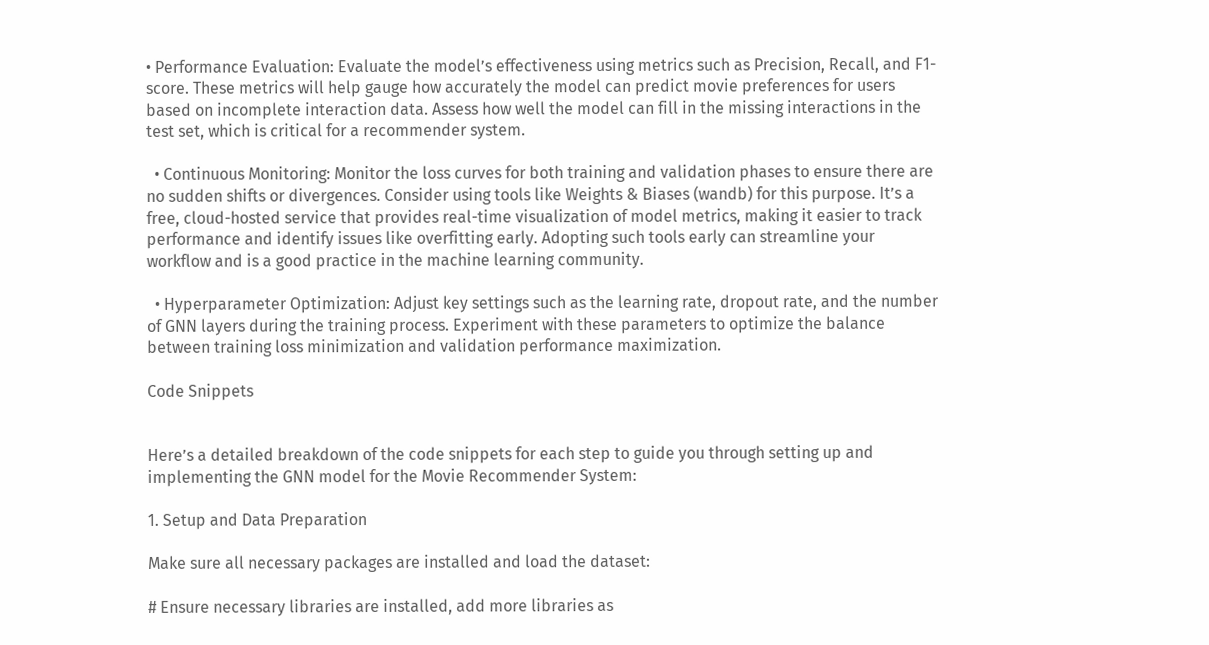• Performance Evaluation: Evaluate the model’s effectiveness using metrics such as Precision, Recall, and F1-score. These metrics will help gauge how accurately the model can predict movie preferences for users based on incomplete interaction data. Assess how well the model can fill in the missing interactions in the test set, which is critical for a recommender system.

  • Continuous Monitoring: Monitor the loss curves for both training and validation phases to ensure there are no sudden shifts or divergences. Consider using tools like Weights & Biases (wandb) for this purpose. It’s a free, cloud-hosted service that provides real-time visualization of model metrics, making it easier to track performance and identify issues like overfitting early. Adopting such tools early can streamline your workflow and is a good practice in the machine learning community.

  • Hyperparameter Optimization: Adjust key settings such as the learning rate, dropout rate, and the number of GNN layers during the training process. Experiment with these parameters to optimize the balance between training loss minimization and validation performance maximization.

Code Snippets


Here’s a detailed breakdown of the code snippets for each step to guide you through setting up and implementing the GNN model for the Movie Recommender System:

1. Setup and Data Preparation

Make sure all necessary packages are installed and load the dataset:

# Ensure necessary libraries are installed, add more libraries as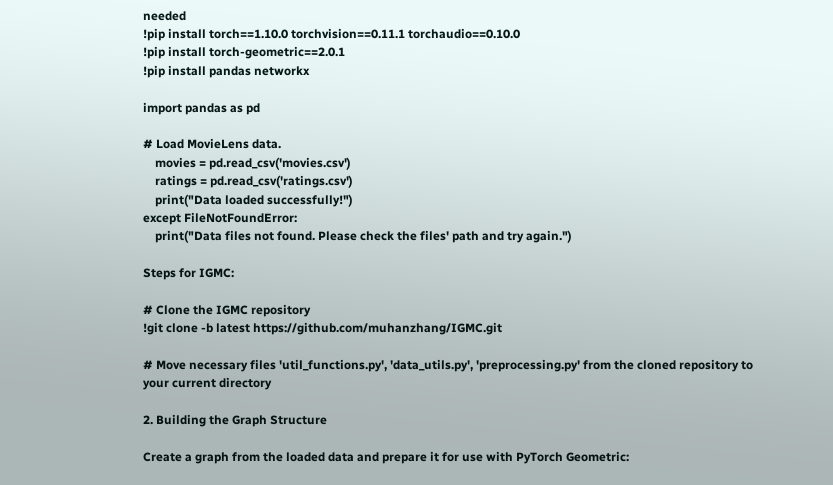needed
!pip install torch==1.10.0 torchvision==0.11.1 torchaudio==0.10.0
!pip install torch-geometric==2.0.1
!pip install pandas networkx

import pandas as pd

# Load MovieLens data.
    movies = pd.read_csv('movies.csv')
    ratings = pd.read_csv('ratings.csv')
    print("Data loaded successfully!")
except FileNotFoundError:
    print("Data files not found. Please check the files' path and try again.")

Steps for IGMC:

# Clone the IGMC repository
!git clone -b latest https://github.com/muhanzhang/IGMC.git

# Move necessary files 'util_functions.py', 'data_utils.py', 'preprocessing.py' from the cloned repository to your current directory

2. Building the Graph Structure

Create a graph from the loaded data and prepare it for use with PyTorch Geometric: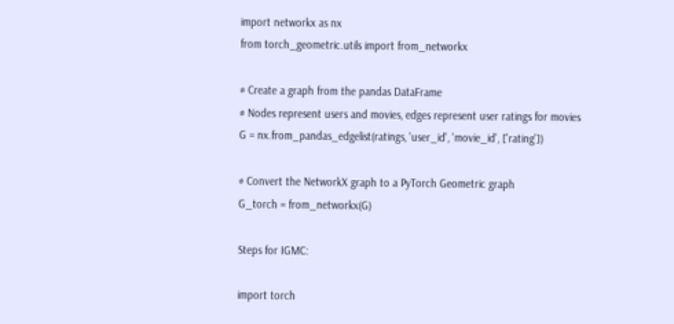import networkx as nx
from torch_geometric.utils import from_networkx

# Create a graph from the pandas DataFrame
# Nodes represent users and movies, edges represent user ratings for movies
G = nx.from_pandas_edgelist(ratings, 'user_id', 'movie_id', ['rating'])

# Convert the NetworkX graph to a PyTorch Geometric graph
G_torch = from_networkx(G)

Steps for IGMC:

import torch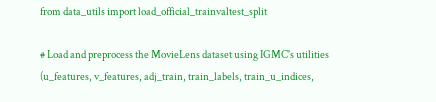from data_utils import load_official_trainvaltest_split

# Load and preprocess the MovieLens dataset using IGMC's utilities
(u_features, v_features, adj_train, train_labels, train_u_indices,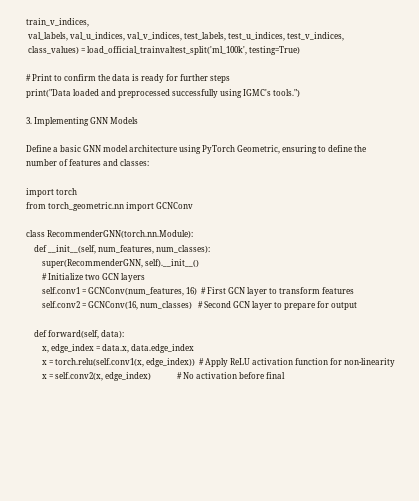train_v_indices,
 val_labels, val_u_indices, val_v_indices, test_labels, test_u_indices, test_v_indices,
 class_values) = load_official_trainvaltest_split('ml_100k', testing=True)

# Print to confirm the data is ready for further steps
print("Data loaded and preprocessed successfully using IGMC's tools.")

3. Implementing GNN Models

Define a basic GNN model architecture using PyTorch Geometric, ensuring to define the number of features and classes:

import torch
from torch_geometric.nn import GCNConv

class RecommenderGNN(torch.nn.Module):
    def __init__(self, num_features, num_classes):
        super(RecommenderGNN, self).__init__()
        # Initialize two GCN layers
        self.conv1 = GCNConv(num_features, 16)  # First GCN layer to transform features
        self.conv2 = GCNConv(16, num_classes)   # Second GCN layer to prepare for output

    def forward(self, data):
        x, edge_index = data.x, data.edge_index
        x = torch.relu(self.conv1(x, edge_index))  # Apply ReLU activation function for non-linearity
        x = self.conv2(x, edge_index)             # No activation before final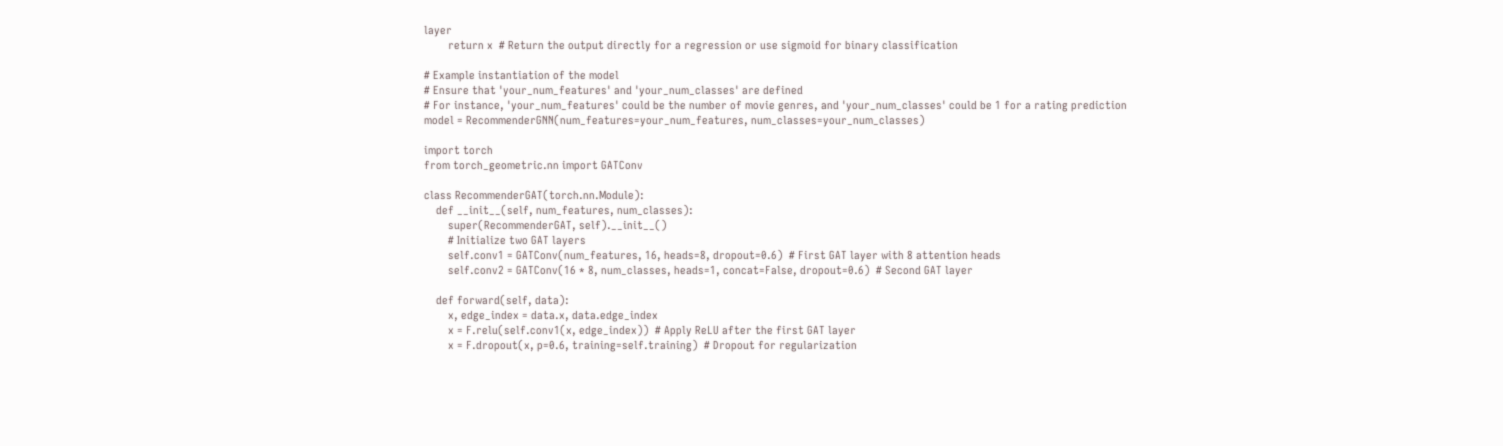layer
        return x  # Return the output directly for a regression or use sigmoid for binary classification

# Example instantiation of the model
# Ensure that 'your_num_features' and 'your_num_classes' are defined
# For instance, 'your_num_features' could be the number of movie genres, and 'your_num_classes' could be 1 for a rating prediction
model = RecommenderGNN(num_features=your_num_features, num_classes=your_num_classes)

import torch
from torch_geometric.nn import GATConv

class RecommenderGAT(torch.nn.Module):
    def __init__(self, num_features, num_classes):
        super(RecommenderGAT, self).__init__()
        # Initialize two GAT layers
        self.conv1 = GATConv(num_features, 16, heads=8, dropout=0.6)  # First GAT layer with 8 attention heads
        self.conv2 = GATConv(16 * 8, num_classes, heads=1, concat=False, dropout=0.6)  # Second GAT layer

    def forward(self, data):
        x, edge_index = data.x, data.edge_index
        x = F.relu(self.conv1(x, edge_index))  # Apply ReLU after the first GAT layer
        x = F.dropout(x, p=0.6, training=self.training)  # Dropout for regularization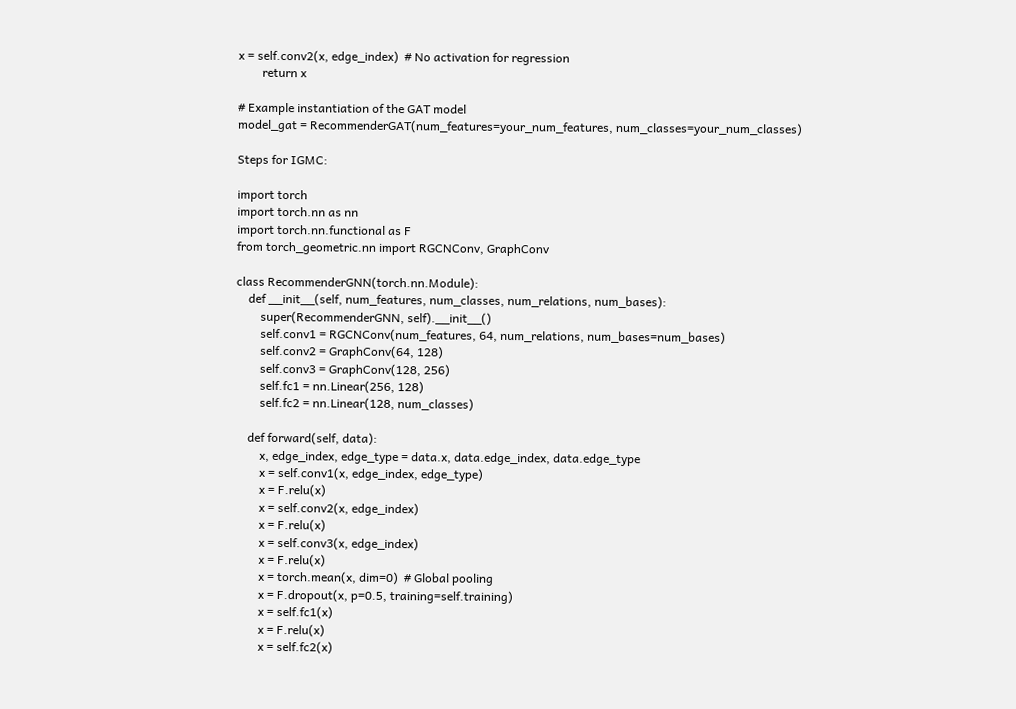x = self.conv2(x, edge_index)  # No activation for regression
        return x

# Example instantiation of the GAT model
model_gat = RecommenderGAT(num_features=your_num_features, num_classes=your_num_classes)

Steps for IGMC:

import torch
import torch.nn as nn
import torch.nn.functional as F
from torch_geometric.nn import RGCNConv, GraphConv

class RecommenderGNN(torch.nn.Module):
    def __init__(self, num_features, num_classes, num_relations, num_bases):
        super(RecommenderGNN, self).__init__()
        self.conv1 = RGCNConv(num_features, 64, num_relations, num_bases=num_bases)
        self.conv2 = GraphConv(64, 128)
        self.conv3 = GraphConv(128, 256)
        self.fc1 = nn.Linear(256, 128)
        self.fc2 = nn.Linear(128, num_classes)

    def forward(self, data):
        x, edge_index, edge_type = data.x, data.edge_index, data.edge_type
        x = self.conv1(x, edge_index, edge_type)
        x = F.relu(x)
        x = self.conv2(x, edge_index)
        x = F.relu(x)
        x = self.conv3(x, edge_index)
        x = F.relu(x)
        x = torch.mean(x, dim=0)  # Global pooling
        x = F.dropout(x, p=0.5, training=self.training)
        x = self.fc1(x)
        x = F.relu(x)
        x = self.fc2(x)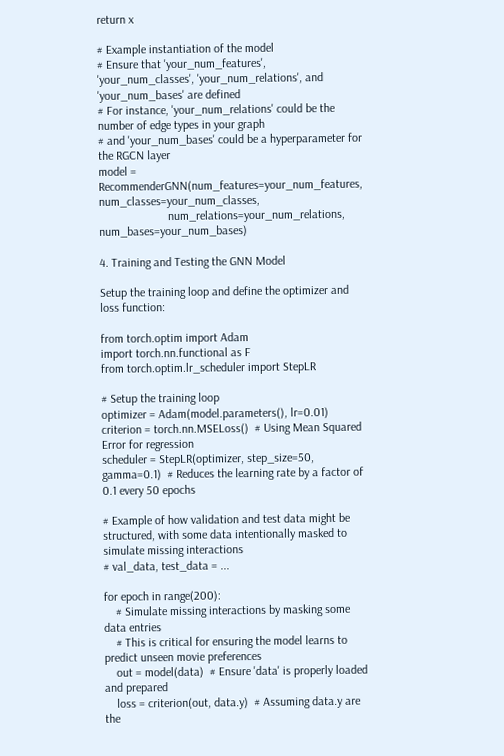return x

# Example instantiation of the model
# Ensure that 'your_num_features', 'your_num_classes', 'your_num_relations', and 'your_num_bases' are defined
# For instance, 'your_num_relations' could be the number of edge types in your graph
# and 'your_num_bases' could be a hyperparameter for the RGCN layer
model = RecommenderGNN(num_features=your_num_features, num_classes=your_num_classes,
                       num_relations=your_num_relations, num_bases=your_num_bases)

4. Training and Testing the GNN Model

Setup the training loop and define the optimizer and loss function:

from torch.optim import Adam
import torch.nn.functional as F
from torch.optim.lr_scheduler import StepLR

# Setup the training loop
optimizer = Adam(model.parameters(), lr=0.01)
criterion = torch.nn.MSELoss()  # Using Mean Squared Error for regression
scheduler = StepLR(optimizer, step_size=50, gamma=0.1)  # Reduces the learning rate by a factor of 0.1 every 50 epochs

# Example of how validation and test data might be structured, with some data intentionally masked to simulate missing interactions
# val_data, test_data = ...

for epoch in range(200):
    # Simulate missing interactions by masking some data entries
    # This is critical for ensuring the model learns to predict unseen movie preferences
    out = model(data)  # Ensure 'data' is properly loaded and prepared
    loss = criterion(out, data.y)  # Assuming data.y are the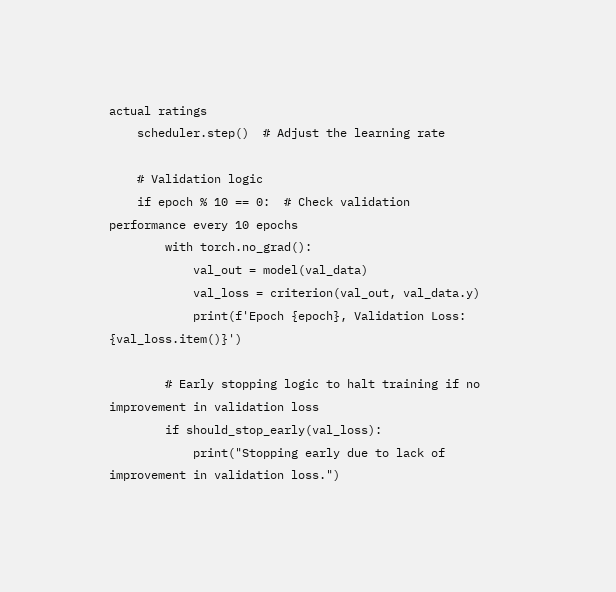actual ratings
    scheduler.step()  # Adjust the learning rate

    # Validation logic
    if epoch % 10 == 0:  # Check validation performance every 10 epochs
        with torch.no_grad():
            val_out = model(val_data)
            val_loss = criterion(val_out, val_data.y)
            print(f'Epoch {epoch}, Validation Loss: {val_loss.item()}')

        # Early stopping logic to halt training if no improvement in validation loss
        if should_stop_early(val_loss):
            print("Stopping early due to lack of improvement in validation loss.")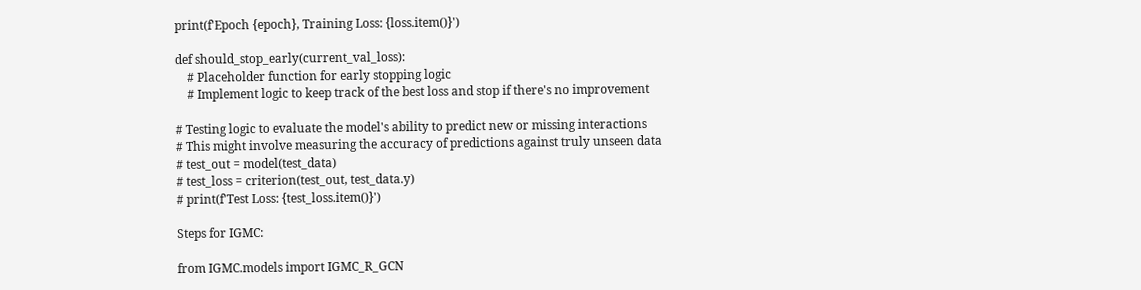print(f'Epoch {epoch}, Training Loss: {loss.item()}')

def should_stop_early(current_val_loss):
    # Placeholder function for early stopping logic
    # Implement logic to keep track of the best loss and stop if there's no improvement

# Testing logic to evaluate the model's ability to predict new or missing interactions
# This might involve measuring the accuracy of predictions against truly unseen data
# test_out = model(test_data)
# test_loss = criterion(test_out, test_data.y)
# print(f'Test Loss: {test_loss.item()}')

Steps for IGMC:

from IGMC.models import IGMC_R_GCN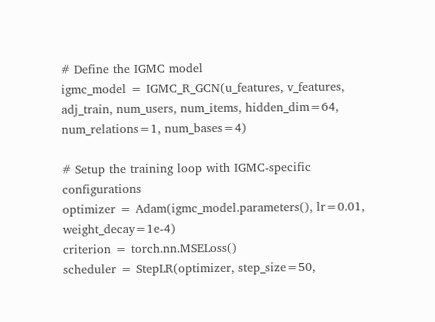# Define the IGMC model
igmc_model = IGMC_R_GCN(u_features, v_features, adj_train, num_users, num_items, hidden_dim=64, num_relations=1, num_bases=4)

# Setup the training loop with IGMC-specific configurations
optimizer = Adam(igmc_model.parameters(), lr=0.01, weight_decay=1e-4)
criterion = torch.nn.MSELoss()
scheduler = StepLR(optimizer, step_size=50,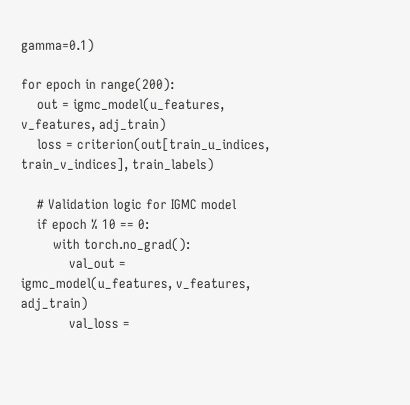gamma=0.1)

for epoch in range(200):
    out = igmc_model(u_features, v_features, adj_train)
    loss = criterion(out[train_u_indices, train_v_indices], train_labels)

    # Validation logic for IGMC model
    if epoch % 10 == 0:
        with torch.no_grad():
            val_out = igmc_model(u_features, v_features, adj_train)
            val_loss =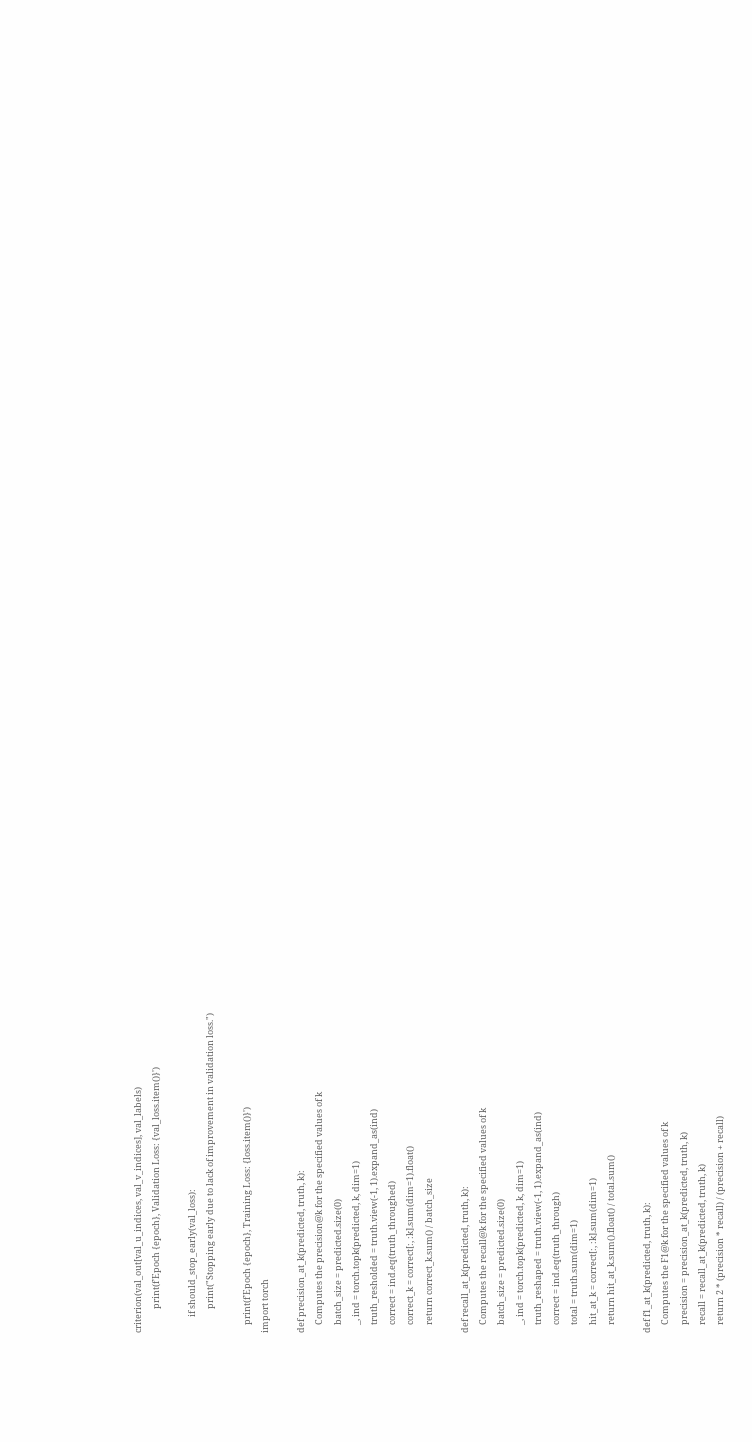criterion(val_out[val_u_indices, val_v_indices], val_labels)
            print(f'Epoch {epoch}, Validation Loss: {val_loss.item()}')

        if should_stop_early(val_loss):
            print("Stopping early due to lack of improvement in validation loss.")

    print(f'Epoch {epoch}, Training Loss: {loss.item()}')
import torch

def precision_at_k(predicted, truth, k):
    Computes the precision@k for the specified values of k
    batch_size = predicted.size(0)
    _, ind = torch.topk(predicted, k, dim=1)
    truth_resholded = truth.view(-1, 1).expand_as(ind)
    correct = ind.eq(truth_throughed)
    correct_k = correct[:, :k].sum(dim=1).float()
    return correct_k.sum() / batch_size

def recall_at_k(predicted, truth, k):
    Computes the recall@k for the specified values of k
    batch_size = predicted.size(0)
    _, ind = torch.topk(predicted, k, dim=1)
    truth_reshaped = truth.view(-1, 1).expand_as(ind)
    correct = ind.eq(truth_through)
    total = truth.sum(dim=1)
    hit_at_k = correct[:, :k].sum(dim=1)
    return hit_at_k.sum().float() / total.sum()

def f1_at_k(predicted, truth, k):
    Computes the F1@k for the specified values of k
    precision = precision_at_k(predicted, truth, k)
    recall = recall_at_k(predicted, truth, k)
    return 2 * (precision * recall) / (precision + recall)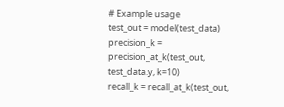# Example usage
test_out = model(test_data)
precision_k = precision_at_k(test_out, test_data.y, k=10)
recall_k = recall_at_k(test_out,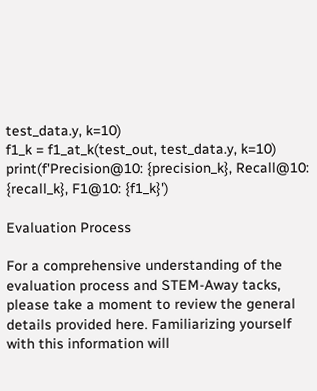test_data.y, k=10)
f1_k = f1_at_k(test_out, test_data.y, k=10)
print(f'Precision@10: {precision_k}, Recall@10: {recall_k}, F1@10: {f1_k}')

Evaluation Process

For a comprehensive understanding of the evaluation process and STEM-Away tacks, please take a moment to review the general details provided here. Familiarizing yourself with this information will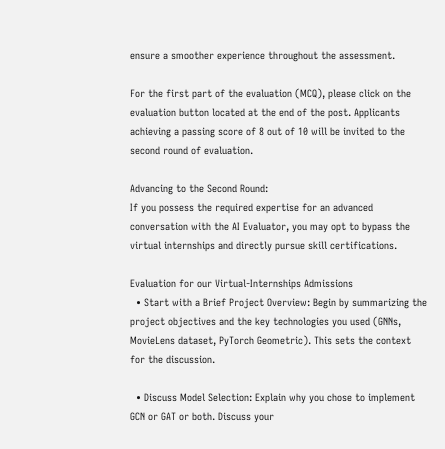ensure a smoother experience throughout the assessment.

For the first part of the evaluation (MCQ), please click on the evaluation button located at the end of the post. Applicants achieving a passing score of 8 out of 10 will be invited to the second round of evaluation.

Advancing to the Second Round:
If you possess the required expertise for an advanced conversation with the AI Evaluator, you may opt to bypass the virtual internships and directly pursue skill certifications.

Evaluation for our Virtual-Internships Admissions
  • Start with a Brief Project Overview: Begin by summarizing the project objectives and the key technologies you used (GNNs, MovieLens dataset, PyTorch Geometric). This sets the context for the discussion.

  • Discuss Model Selection: Explain why you chose to implement GCN or GAT or both. Discuss your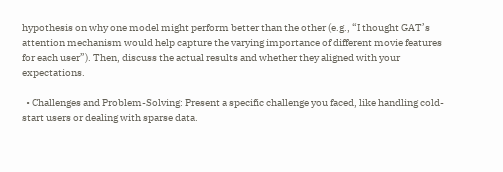hypothesis on why one model might perform better than the other (e.g., “I thought GAT’s attention mechanism would help capture the varying importance of different movie features for each user”). Then, discuss the actual results and whether they aligned with your expectations.

  • Challenges and Problem-Solving: Present a specific challenge you faced, like handling cold-start users or dealing with sparse data.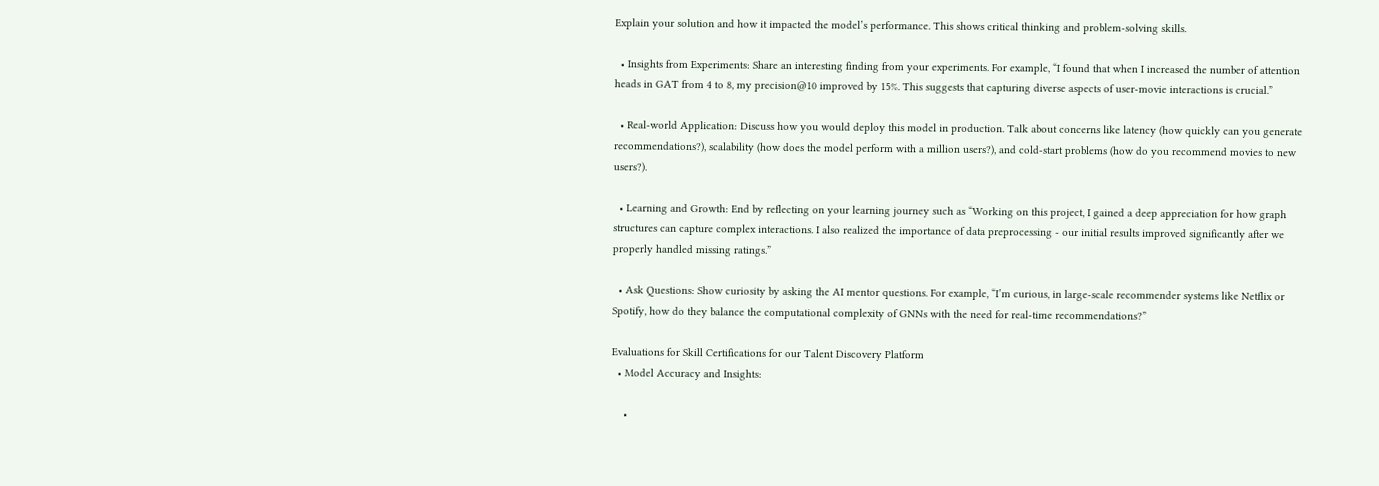Explain your solution and how it impacted the model’s performance. This shows critical thinking and problem-solving skills.

  • Insights from Experiments: Share an interesting finding from your experiments. For example, “I found that when I increased the number of attention heads in GAT from 4 to 8, my precision@10 improved by 15%. This suggests that capturing diverse aspects of user-movie interactions is crucial.”

  • Real-world Application: Discuss how you would deploy this model in production. Talk about concerns like latency (how quickly can you generate recommendations?), scalability (how does the model perform with a million users?), and cold-start problems (how do you recommend movies to new users?).

  • Learning and Growth: End by reflecting on your learning journey such as “Working on this project, I gained a deep appreciation for how graph structures can capture complex interactions. I also realized the importance of data preprocessing - our initial results improved significantly after we properly handled missing ratings.”

  • Ask Questions: Show curiosity by asking the AI mentor questions. For example, “I’m curious, in large-scale recommender systems like Netflix or Spotify, how do they balance the computational complexity of GNNs with the need for real-time recommendations?”

Evaluations for Skill Certifications for our Talent Discovery Platform
  • Model Accuracy and Insights:

    •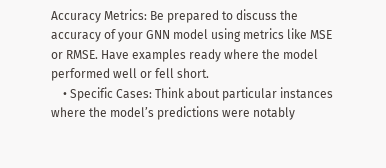Accuracy Metrics: Be prepared to discuss the accuracy of your GNN model using metrics like MSE or RMSE. Have examples ready where the model performed well or fell short.
    • Specific Cases: Think about particular instances where the model’s predictions were notably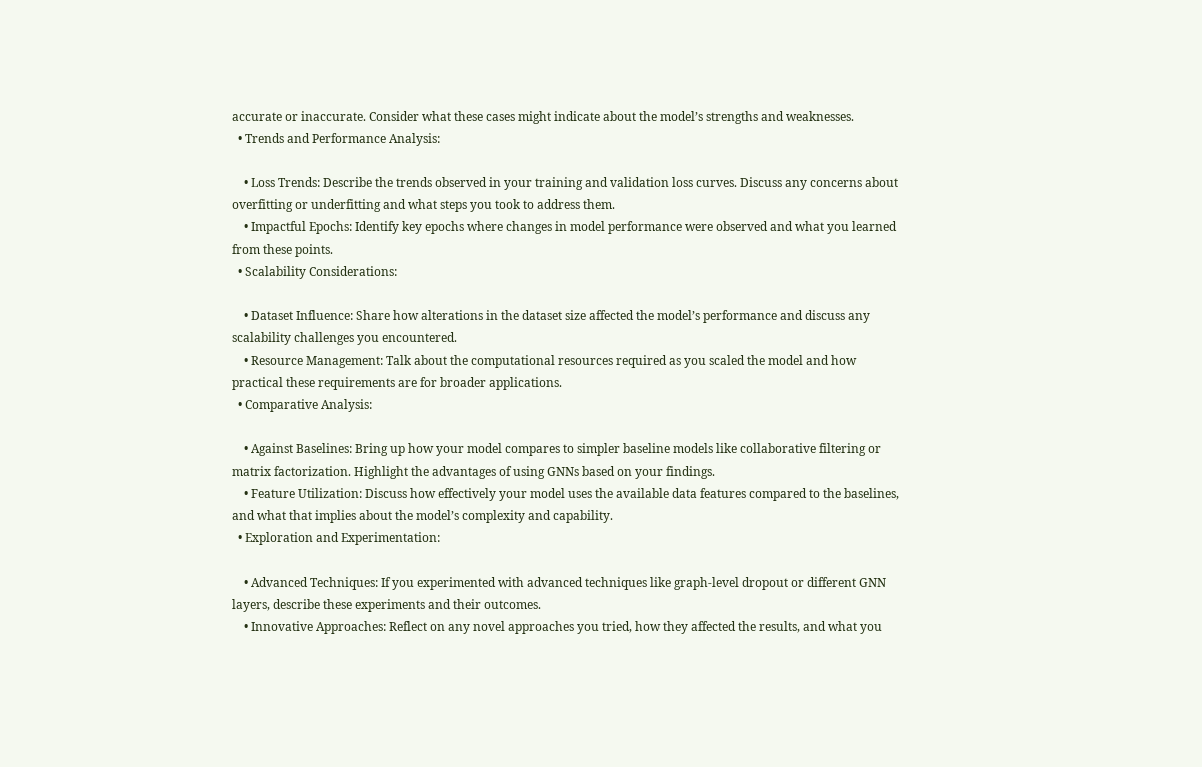accurate or inaccurate. Consider what these cases might indicate about the model’s strengths and weaknesses.
  • Trends and Performance Analysis:

    • Loss Trends: Describe the trends observed in your training and validation loss curves. Discuss any concerns about overfitting or underfitting and what steps you took to address them.
    • Impactful Epochs: Identify key epochs where changes in model performance were observed and what you learned from these points.
  • Scalability Considerations:

    • Dataset Influence: Share how alterations in the dataset size affected the model’s performance and discuss any scalability challenges you encountered.
    • Resource Management: Talk about the computational resources required as you scaled the model and how practical these requirements are for broader applications.
  • Comparative Analysis:

    • Against Baselines: Bring up how your model compares to simpler baseline models like collaborative filtering or matrix factorization. Highlight the advantages of using GNNs based on your findings.
    • Feature Utilization: Discuss how effectively your model uses the available data features compared to the baselines, and what that implies about the model’s complexity and capability.
  • Exploration and Experimentation:

    • Advanced Techniques: If you experimented with advanced techniques like graph-level dropout or different GNN layers, describe these experiments and their outcomes.
    • Innovative Approaches: Reflect on any novel approaches you tried, how they affected the results, and what you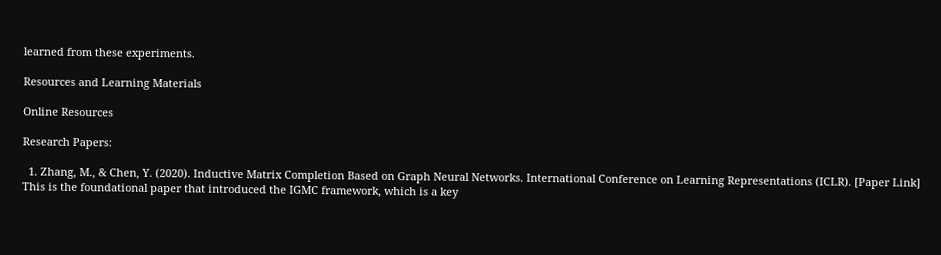learned from these experiments.

Resources and Learning Materials

Online Resources

Research Papers:

  1. Zhang, M., & Chen, Y. (2020). Inductive Matrix Completion Based on Graph Neural Networks. International Conference on Learning Representations (ICLR). [Paper Link] This is the foundational paper that introduced the IGMC framework, which is a key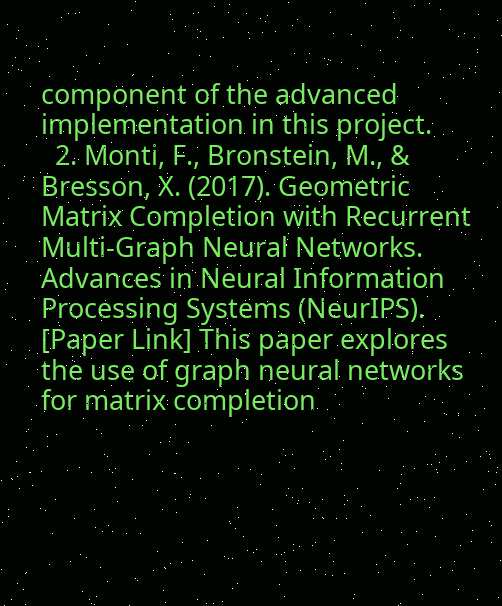component of the advanced implementation in this project.
  2. Monti, F., Bronstein, M., & Bresson, X. (2017). Geometric Matrix Completion with Recurrent Multi-Graph Neural Networks. Advances in Neural Information Processing Systems (NeurIPS). [Paper Link] This paper explores the use of graph neural networks for matrix completion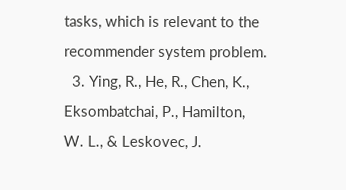tasks, which is relevant to the recommender system problem.
  3. Ying, R., He, R., Chen, K., Eksombatchai, P., Hamilton, W. L., & Leskovec, J.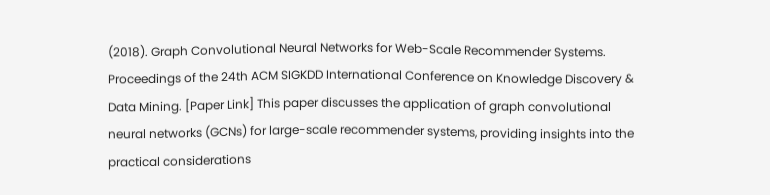(2018). Graph Convolutional Neural Networks for Web-Scale Recommender Systems. Proceedings of the 24th ACM SIGKDD International Conference on Knowledge Discovery & Data Mining. [Paper Link] This paper discusses the application of graph convolutional neural networks (GCNs) for large-scale recommender systems, providing insights into the practical considerations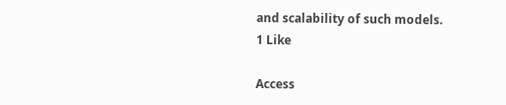and scalability of such models.
1 Like

Access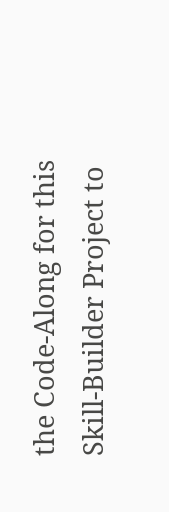the Code-Along for this Skill-Builder Project to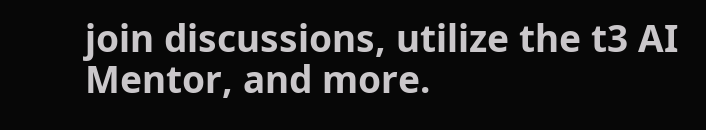join discussions, utilize the t3 AI Mentor, and more.